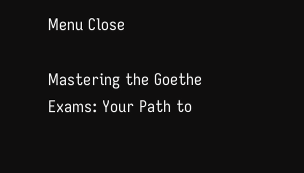Menu Close

Mastering the Goethe Exams: Your Path to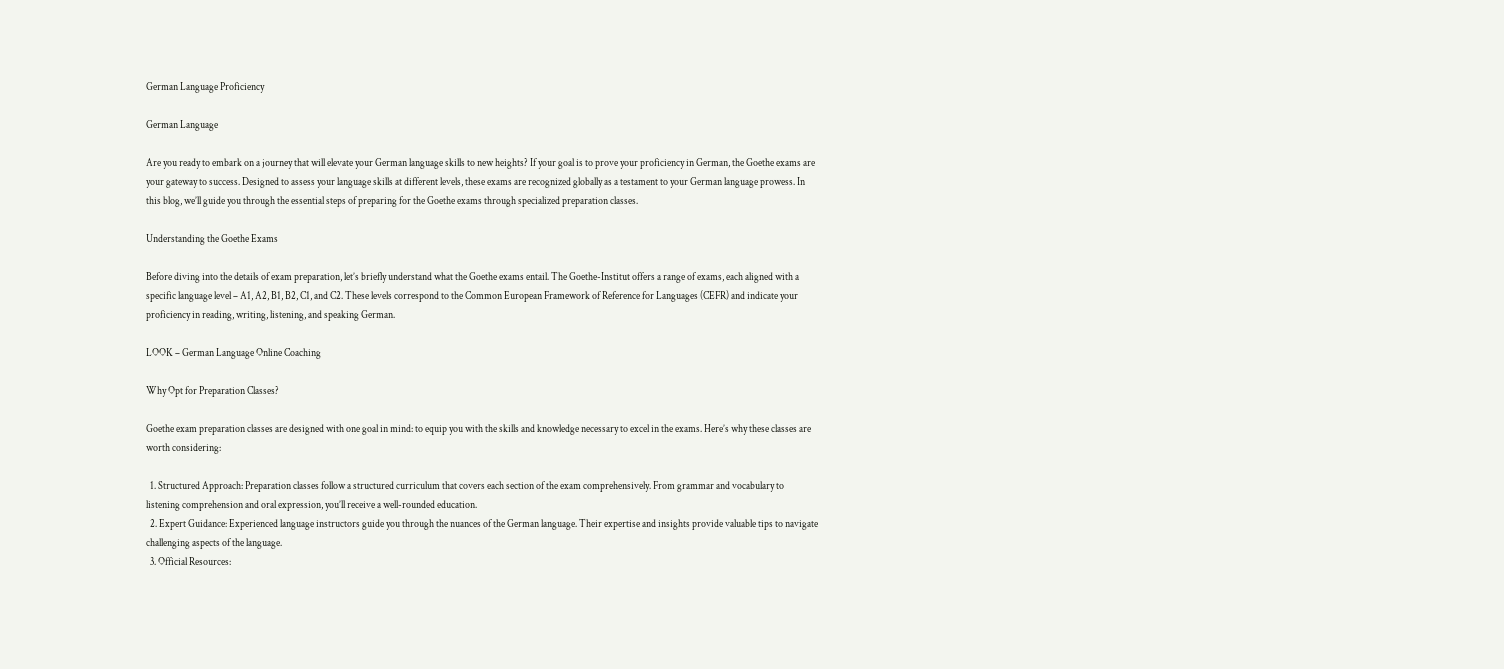German Language Proficiency

German Language

Are you ready to embark on a journey that will elevate your German language skills to new heights? If your goal is to prove your proficiency in German, the Goethe exams are your gateway to success. Designed to assess your language skills at different levels, these exams are recognized globally as a testament to your German language prowess. In this blog, we’ll guide you through the essential steps of preparing for the Goethe exams through specialized preparation classes.

Understanding the Goethe Exams

Before diving into the details of exam preparation, let’s briefly understand what the Goethe exams entail. The Goethe-Institut offers a range of exams, each aligned with a specific language level – A1, A2, B1, B2, C1, and C2. These levels correspond to the Common European Framework of Reference for Languages (CEFR) and indicate your proficiency in reading, writing, listening, and speaking German.

LOOK – German Language Online Coaching

Why Opt for Preparation Classes?

Goethe exam preparation classes are designed with one goal in mind: to equip you with the skills and knowledge necessary to excel in the exams. Here’s why these classes are worth considering:

  1. Structured Approach: Preparation classes follow a structured curriculum that covers each section of the exam comprehensively. From grammar and vocabulary to listening comprehension and oral expression, you’ll receive a well-rounded education.
  2. Expert Guidance: Experienced language instructors guide you through the nuances of the German language. Their expertise and insights provide valuable tips to navigate challenging aspects of the language.
  3. Official Resources: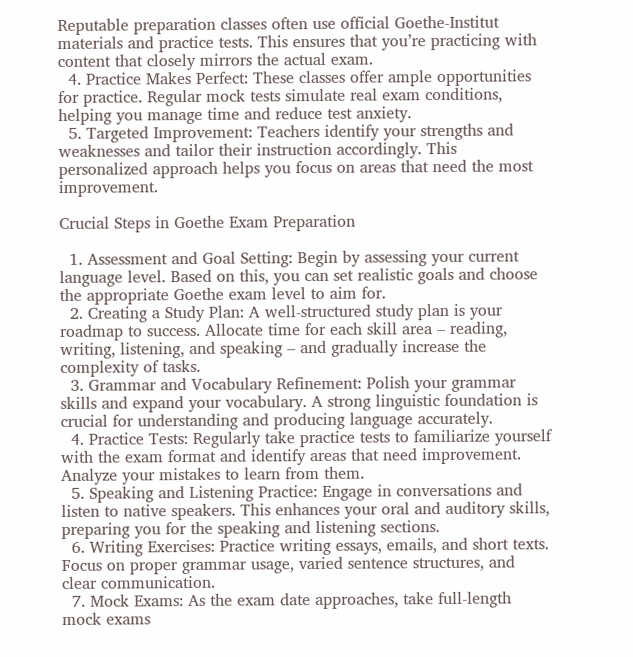Reputable preparation classes often use official Goethe-Institut materials and practice tests. This ensures that you’re practicing with content that closely mirrors the actual exam.
  4. Practice Makes Perfect: These classes offer ample opportunities for practice. Regular mock tests simulate real exam conditions, helping you manage time and reduce test anxiety.
  5. Targeted Improvement: Teachers identify your strengths and weaknesses and tailor their instruction accordingly. This personalized approach helps you focus on areas that need the most improvement.

Crucial Steps in Goethe Exam Preparation

  1. Assessment and Goal Setting: Begin by assessing your current language level. Based on this, you can set realistic goals and choose the appropriate Goethe exam level to aim for.
  2. Creating a Study Plan: A well-structured study plan is your roadmap to success. Allocate time for each skill area – reading, writing, listening, and speaking – and gradually increase the complexity of tasks.
  3. Grammar and Vocabulary Refinement: Polish your grammar skills and expand your vocabulary. A strong linguistic foundation is crucial for understanding and producing language accurately.
  4. Practice Tests: Regularly take practice tests to familiarize yourself with the exam format and identify areas that need improvement. Analyze your mistakes to learn from them.
  5. Speaking and Listening Practice: Engage in conversations and listen to native speakers. This enhances your oral and auditory skills, preparing you for the speaking and listening sections.
  6. Writing Exercises: Practice writing essays, emails, and short texts. Focus on proper grammar usage, varied sentence structures, and clear communication.
  7. Mock Exams: As the exam date approaches, take full-length mock exams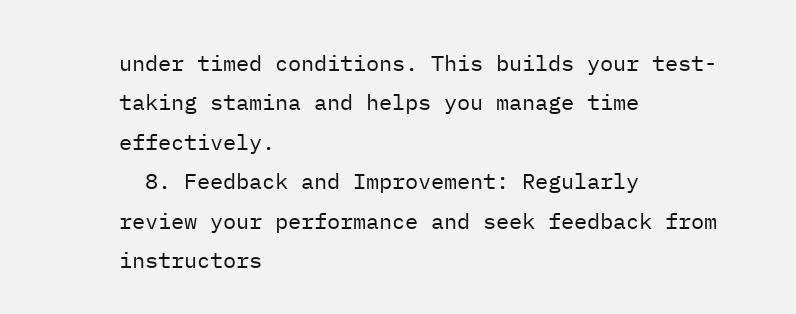under timed conditions. This builds your test-taking stamina and helps you manage time effectively.
  8. Feedback and Improvement: Regularly review your performance and seek feedback from instructors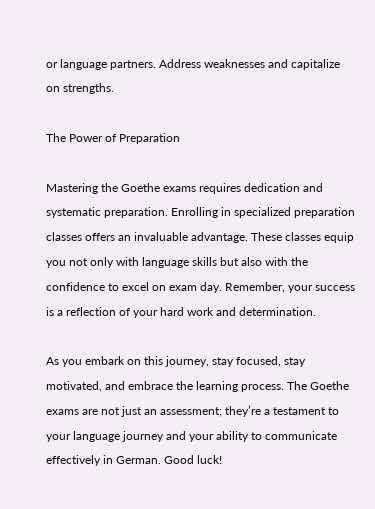or language partners. Address weaknesses and capitalize on strengths.

The Power of Preparation

Mastering the Goethe exams requires dedication and systematic preparation. Enrolling in specialized preparation classes offers an invaluable advantage. These classes equip you not only with language skills but also with the confidence to excel on exam day. Remember, your success is a reflection of your hard work and determination.

As you embark on this journey, stay focused, stay motivated, and embrace the learning process. The Goethe exams are not just an assessment; they’re a testament to your language journey and your ability to communicate effectively in German. Good luck!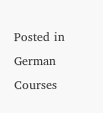Posted in German Courses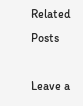Related Posts

Leave a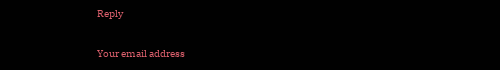Reply

Your email address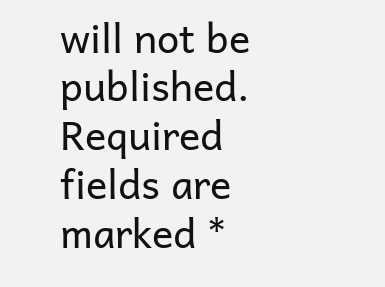will not be published. Required fields are marked *